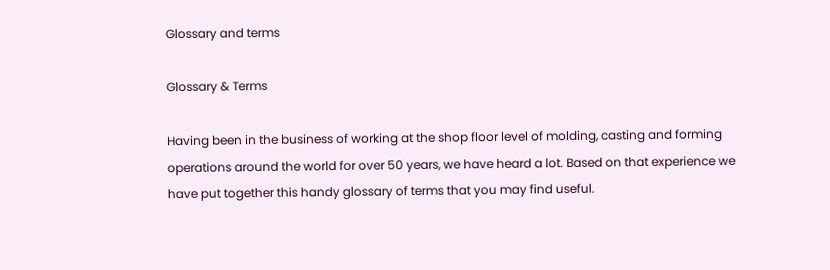Glossary and terms

Glossary & Terms

Having been in the business of working at the shop floor level of molding, casting and forming operations around the world for over 50 years, we have heard a lot. Based on that experience we have put together this handy glossary of terms that you may find useful.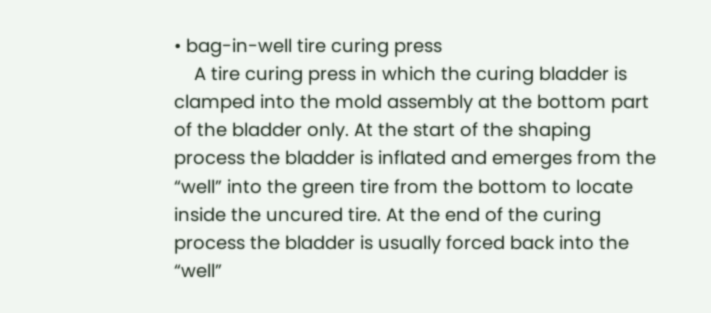• bag-in-well tire curing press
    A tire curing press in which the curing bladder is clamped into the mold assembly at the bottom part of the bladder only. At the start of the shaping process the bladder is inflated and emerges from the “well” into the green tire from the bottom to locate inside the uncured tire. At the end of the curing process the bladder is usually forced back into the “well”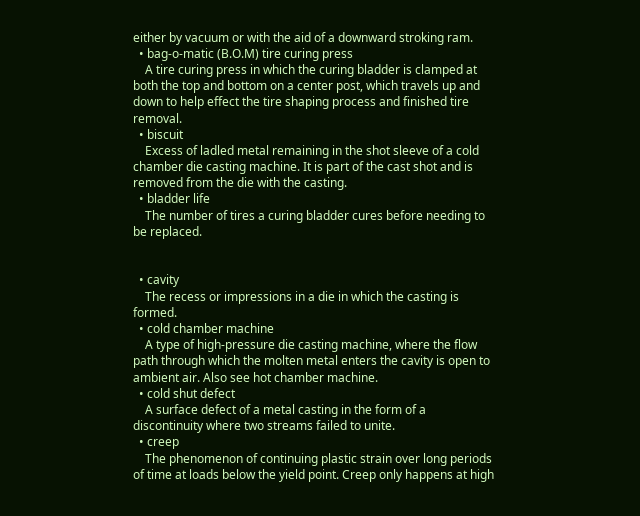either by vacuum or with the aid of a downward stroking ram.
  • bag-o-matic (B.O.M) tire curing press
    A tire curing press in which the curing bladder is clamped at both the top and bottom on a center post, which travels up and down to help effect the tire shaping process and finished tire removal.
  • biscuit
    Excess of ladled metal remaining in the shot sleeve of a cold chamber die casting machine. It is part of the cast shot and is removed from the die with the casting.
  • bladder life
    The number of tires a curing bladder cures before needing to be replaced.


  • cavity
    The recess or impressions in a die in which the casting is formed.
  • cold chamber machine
    A type of high-pressure die casting machine, where the flow path through which the molten metal enters the cavity is open to ambient air. Also see hot chamber machine.
  • cold shut defect
    A surface defect of a metal casting in the form of a discontinuity where two streams failed to unite.
  • creep
    The phenomenon of continuing plastic strain over long periods of time at loads below the yield point. Creep only happens at high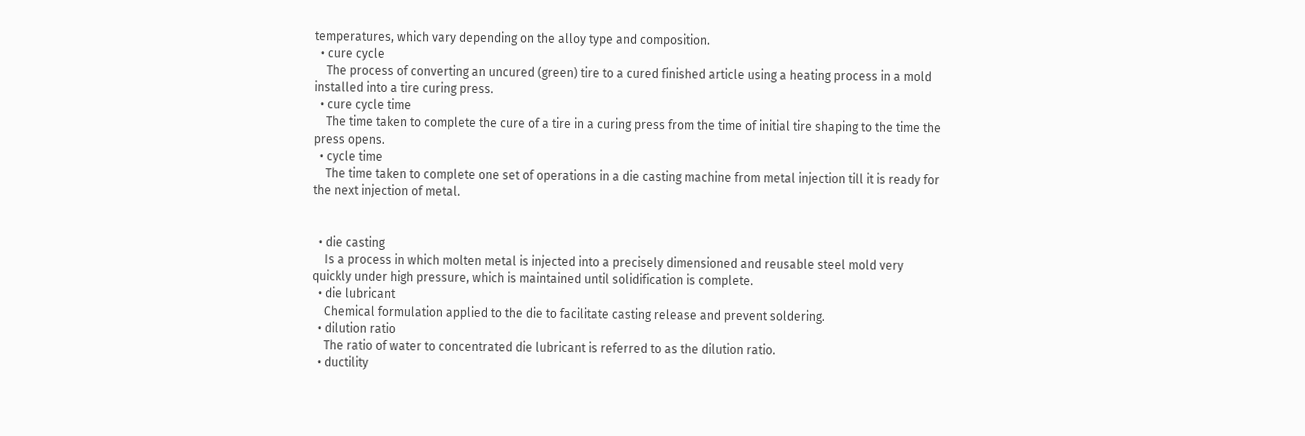temperatures, which vary depending on the alloy type and composition.
  • cure cycle
    The process of converting an uncured (green) tire to a cured finished article using a heating process in a mold installed into a tire curing press.
  • cure cycle time
    The time taken to complete the cure of a tire in a curing press from the time of initial tire shaping to the time the press opens.
  • cycle time
    The time taken to complete one set of operations in a die casting machine from metal injection till it is ready for the next injection of metal.


  • die casting
    Is a process in which molten metal is injected into a precisely dimensioned and reusable steel mold very quickly under high pressure, which is maintained until solidification is complete.
  • die lubricant
    Chemical formulation applied to the die to facilitate casting release and prevent soldering.
  • dilution ratio
    The ratio of water to concentrated die lubricant is referred to as the dilution ratio.
  • ductility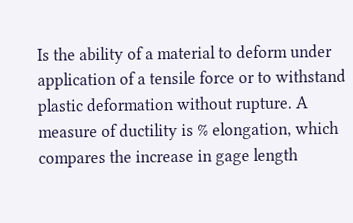Is the ability of a material to deform under application of a tensile force or to withstand plastic deformation without rupture. A measure of ductility is % elongation, which compares the increase in gage length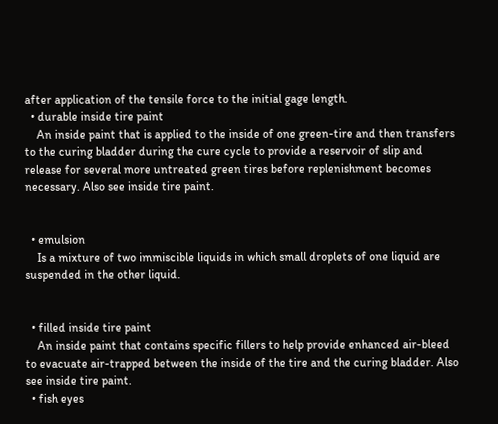after application of the tensile force to the initial gage length.
  • durable inside tire paint
    An inside paint that is applied to the inside of one green-tire and then transfers to the curing bladder during the cure cycle to provide a reservoir of slip and release for several more untreated green tires before replenishment becomes necessary. Also see inside tire paint.


  • emulsion
    Is a mixture of two immiscible liquids in which small droplets of one liquid are suspended in the other liquid.


  • filled inside tire paint
    An inside paint that contains specific fillers to help provide enhanced air-bleed to evacuate air-trapped between the inside of the tire and the curing bladder. Also see inside tire paint.
  • fish eyes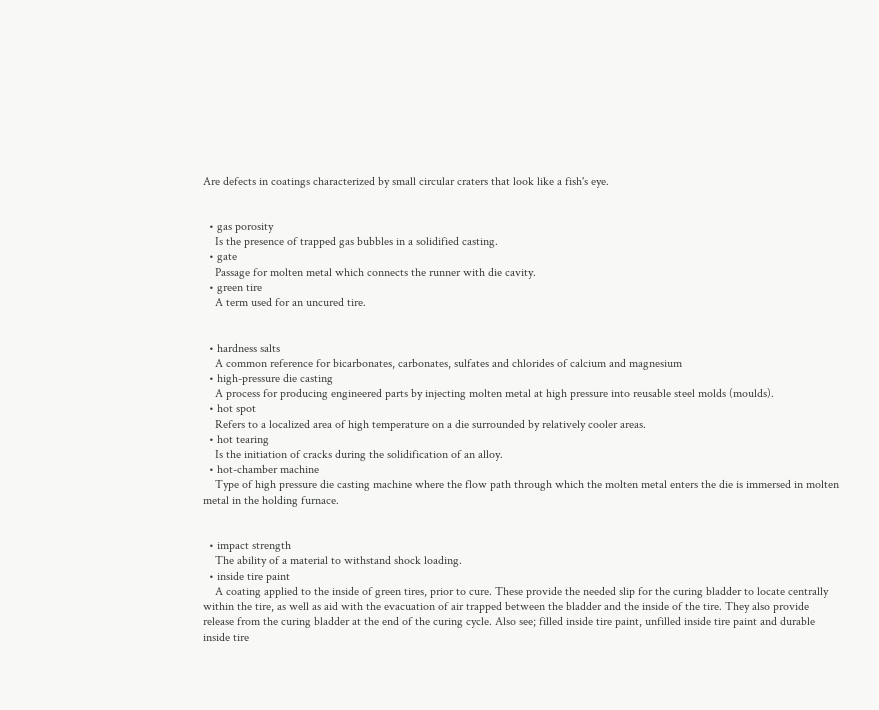Are defects in coatings characterized by small circular craters that look like a fish's eye.


  • gas porosity
    Is the presence of trapped gas bubbles in a solidified casting.
  • gate
    Passage for molten metal which connects the runner with die cavity.
  • green tire
    A term used for an uncured tire.


  • hardness salts
    A common reference for bicarbonates, carbonates, sulfates and chlorides of calcium and magnesium
  • high-pressure die casting
    A process for producing engineered parts by injecting molten metal at high pressure into reusable steel molds (moulds).
  • hot spot
    Refers to a localized area of high temperature on a die surrounded by relatively cooler areas.
  • hot tearing
    Is the initiation of cracks during the solidification of an alloy.
  • hot-chamber machine
    Type of high pressure die casting machine where the flow path through which the molten metal enters the die is immersed in molten metal in the holding furnace.


  • impact strength
    The ability of a material to withstand shock loading.
  • inside tire paint
    A coating applied to the inside of green tires, prior to cure. These provide the needed slip for the curing bladder to locate centrally within the tire, as well as aid with the evacuation of air trapped between the bladder and the inside of the tire. They also provide release from the curing bladder at the end of the curing cycle. Also see; filled inside tire paint, unfilled inside tire paint and durable inside tire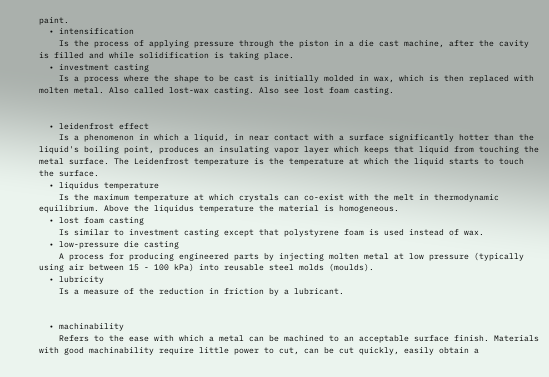paint.
  • intensification
    Is the process of applying pressure through the piston in a die cast machine, after the cavity is filled and while solidification is taking place.
  • investment casting
    Is a process where the shape to be cast is initially molded in wax, which is then replaced with molten metal. Also called lost-wax casting. Also see lost foam casting.


  • leidenfrost effect
    Is a phenomenon in which a liquid, in near contact with a surface significantly hotter than the liquid's boiling point, produces an insulating vapor layer which keeps that liquid from touching the metal surface. The Leidenfrost temperature is the temperature at which the liquid starts to touch the surface.
  • liquidus temperature
    Is the maximum temperature at which crystals can co-exist with the melt in thermodynamic equilibrium. Above the liquidus temperature the material is homogeneous.
  • lost foam casting
    Is similar to investment casting except that polystyrene foam is used instead of wax.
  • low-pressure die casting
    A process for producing engineered parts by injecting molten metal at low pressure (typically using air between 15 - 100 kPa) into reusable steel molds (moulds).
  • lubricity
    Is a measure of the reduction in friction by a lubricant.


  • machinability
    Refers to the ease with which a metal can be machined to an acceptable surface finish. Materials with good machinability require little power to cut, can be cut quickly, easily obtain a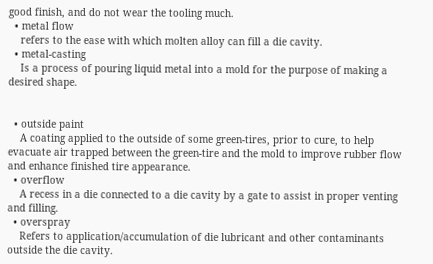good finish, and do not wear the tooling much.
  • metal flow
    refers to the ease with which molten alloy can fill a die cavity.
  • metal-casting
    Is a process of pouring liquid metal into a mold for the purpose of making a desired shape.


  • outside paint
    A coating applied to the outside of some green-tires, prior to cure, to help evacuate air trapped between the green-tire and the mold to improve rubber flow and enhance finished tire appearance.
  • overflow
    A recess in a die connected to a die cavity by a gate to assist in proper venting and filling.
  • overspray
    Refers to application/accumulation of die lubricant and other contaminants outside the die cavity.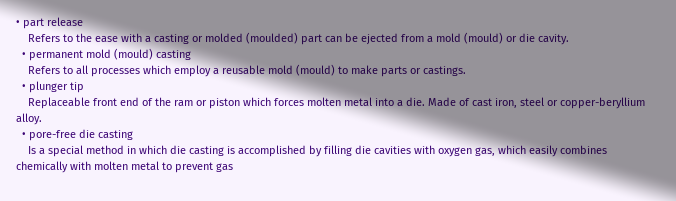• part release
    Refers to the ease with a casting or molded (moulded) part can be ejected from a mold (mould) or die cavity.
  • permanent mold (mould) casting
    Refers to all processes which employ a reusable mold (mould) to make parts or castings.
  • plunger tip
    Replaceable front end of the ram or piston which forces molten metal into a die. Made of cast iron, steel or copper-beryllium alloy.
  • pore-free die casting
    Is a special method in which die casting is accomplished by filling die cavities with oxygen gas, which easily combines chemically with molten metal to prevent gas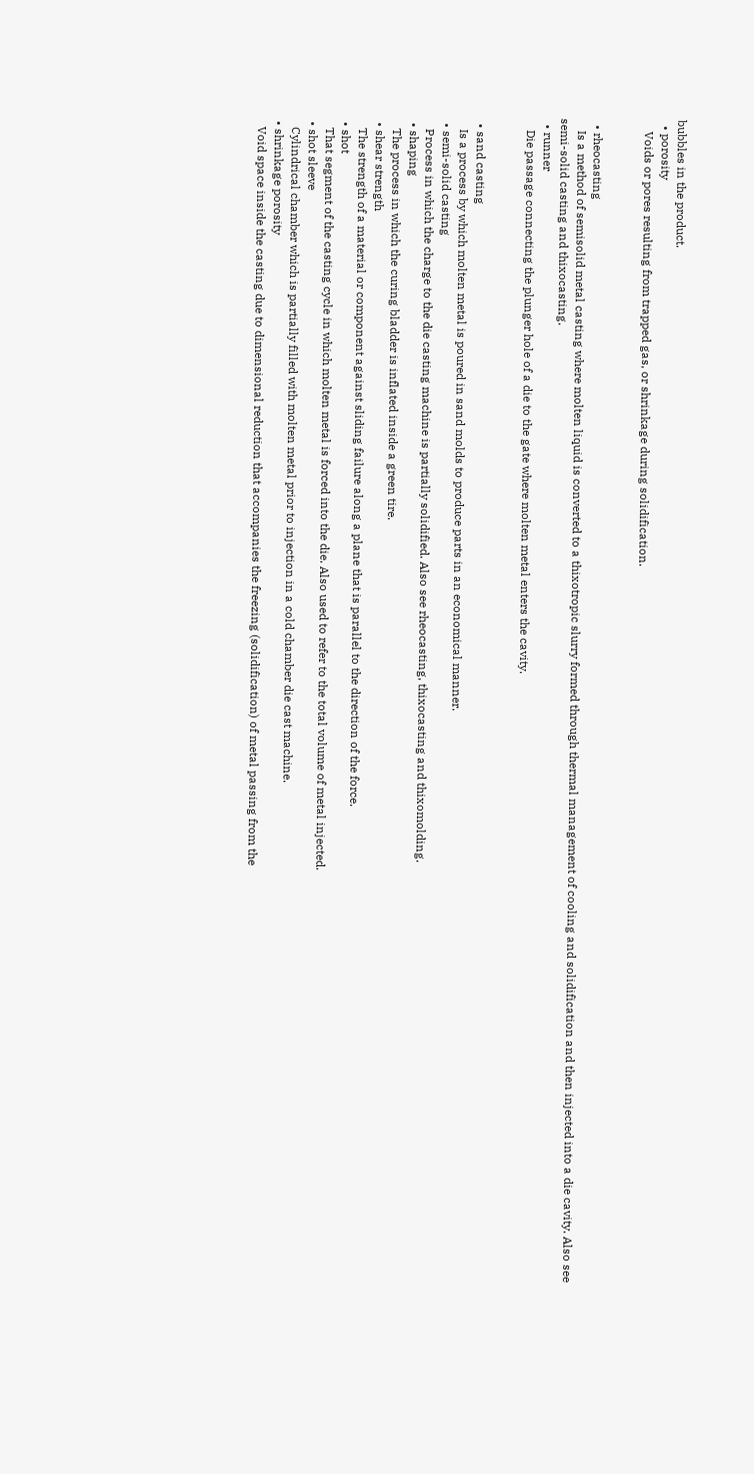bubbles in the product.
  • porosity
    Voids or pores resulting from trapped gas, or shrinkage during solidification.


  • rheocasting
    Is a method of semisolid metal casting where molten liquid is converted to a thixotropic slurry formed through thermal management of cooling and solidification and then injected into a die cavity. Also see semi-solid casting and thixocasting.
  • runner
    Die passage connecting the plunger hole of a die to the gate where molten metal enters the cavity.


  • sand casting
    Is a process by which molten metal is poured in sand molds to produce parts in an economical manner.
  • semi-solid casting
    Process in which the charge to the die casting machine is partially solidified. Also see rheocasting, thixocasting and thixomolding.
  • shaping
    The process in which the curing bladder is inflated inside a green tire.
  • shear strength
    The strength of a material or component against sliding failure along a plane that is parallel to the direction of the force.
  • shot
    That segment of the casting cycle in which molten metal is forced into the die. Also used to refer to the total volume of metal injected.
  • shot sleeve
    Cylindrical chamber which is partially filled with molten metal prior to injection in a cold chamber die cast machine.
  • shrinkage porosity
    Void space inside the casting due to dimensional reduction that accompanies the freezing (solidification) of metal passing from the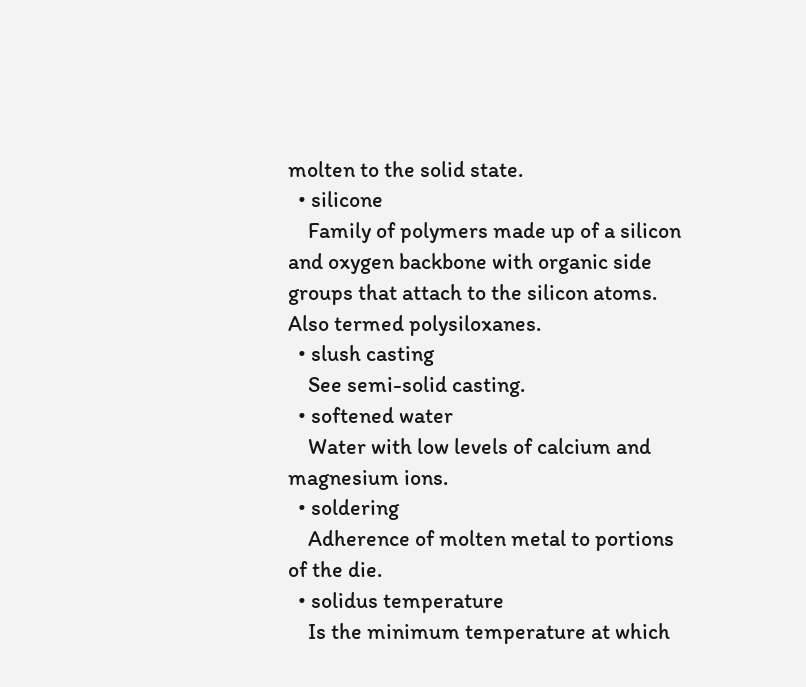molten to the solid state.
  • silicone
    Family of polymers made up of a silicon and oxygen backbone with organic side groups that attach to the silicon atoms. Also termed polysiloxanes.
  • slush casting
    See semi-solid casting.
  • softened water
    Water with low levels of calcium and magnesium ions.
  • soldering
    Adherence of molten metal to portions of the die.
  • solidus temperature
    Is the minimum temperature at which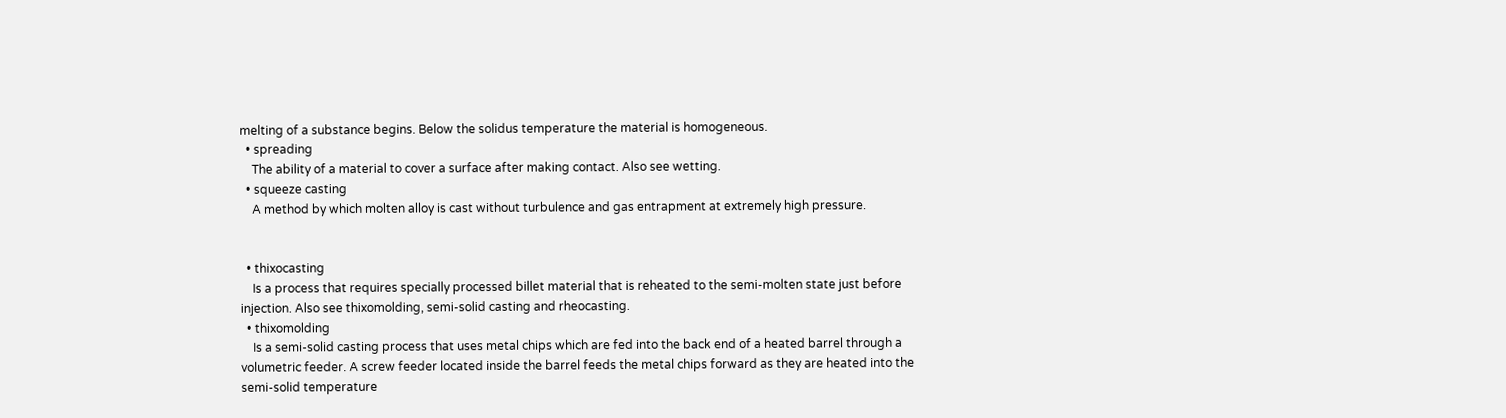melting of a substance begins. Below the solidus temperature the material is homogeneous.
  • spreading
    The ability of a material to cover a surface after making contact. Also see wetting.
  • squeeze casting
    A method by which molten alloy is cast without turbulence and gas entrapment at extremely high pressure.


  • thixocasting
    Is a process that requires specially processed billet material that is reheated to the semi-molten state just before injection. Also see thixomolding, semi-solid casting and rheocasting.
  • thixomolding
    Is a semi-solid casting process that uses metal chips which are fed into the back end of a heated barrel through a volumetric feeder. A screw feeder located inside the barrel feeds the metal chips forward as they are heated into the semi-solid temperature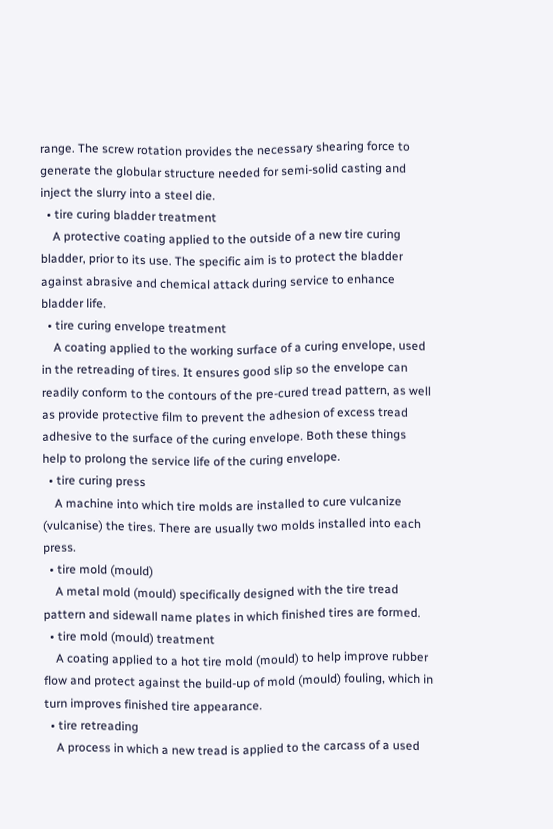range. The screw rotation provides the necessary shearing force to generate the globular structure needed for semi-solid casting and inject the slurry into a steel die.
  • tire curing bladder treatment
    A protective coating applied to the outside of a new tire curing bladder, prior to its use. The specific aim is to protect the bladder against abrasive and chemical attack during service to enhance bladder life.
  • tire curing envelope treatment
    A coating applied to the working surface of a curing envelope, used in the retreading of tires. It ensures good slip so the envelope can readily conform to the contours of the pre-cured tread pattern, as well as provide protective film to prevent the adhesion of excess tread adhesive to the surface of the curing envelope. Both these things help to prolong the service life of the curing envelope.
  • tire curing press
    A machine into which tire molds are installed to cure vulcanize (vulcanise) the tires. There are usually two molds installed into each press.
  • tire mold (mould)
    A metal mold (mould) specifically designed with the tire tread pattern and sidewall name plates in which finished tires are formed.
  • tire mold (mould) treatment
    A coating applied to a hot tire mold (mould) to help improve rubber flow and protect against the build-up of mold (mould) fouling, which in turn improves finished tire appearance.
  • tire retreading
    A process in which a new tread is applied to the carcass of a used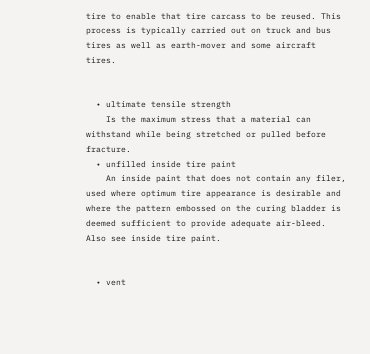tire to enable that tire carcass to be reused. This process is typically carried out on truck and bus tires as well as earth-mover and some aircraft tires.


  • ultimate tensile strength
    Is the maximum stress that a material can withstand while being stretched or pulled before fracture.
  • unfilled inside tire paint
    An inside paint that does not contain any filer, used where optimum tire appearance is desirable and where the pattern embossed on the curing bladder is deemed sufficient to provide adequate air-bleed. Also see inside tire paint.


  • vent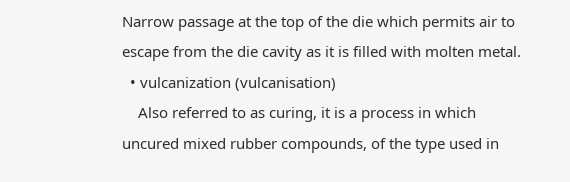Narrow passage at the top of the die which permits air to escape from the die cavity as it is filled with molten metal.
  • vulcanization (vulcanisation)
    Also referred to as curing, it is a process in which uncured mixed rubber compounds, of the type used in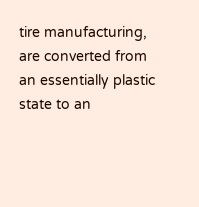tire manufacturing, are converted from an essentially plastic state to an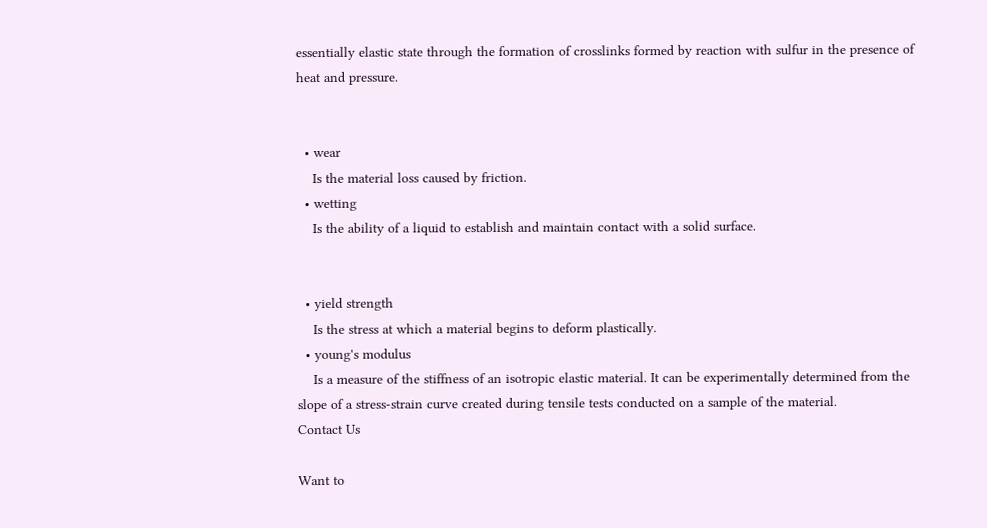essentially elastic state through the formation of crosslinks formed by reaction with sulfur in the presence of heat and pressure.


  • wear
    Is the material loss caused by friction.
  • wetting
    Is the ability of a liquid to establish and maintain contact with a solid surface.


  • yield strength
    Is the stress at which a material begins to deform plastically.
  • young's modulus
    Is a measure of the stiffness of an isotropic elastic material. It can be experimentally determined from the slope of a stress-strain curve created during tensile tests conducted on a sample of the material.
Contact Us

Want to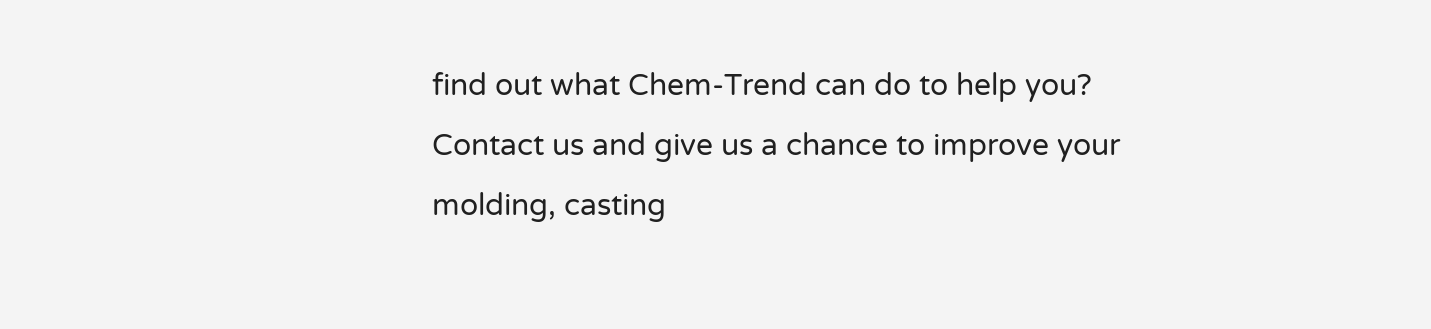find out what Chem-Trend can do to help you? Contact us and give us a chance to improve your molding, casting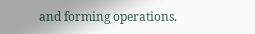and forming operations.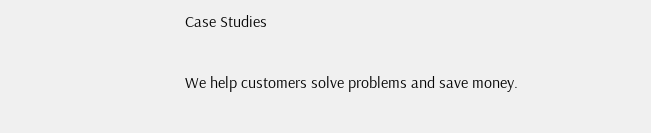Case Studies

We help customers solve problems and save money.